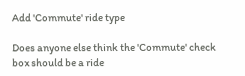Add 'Commute' ride type

Does anyone else think the 'Commute' check box should be a ride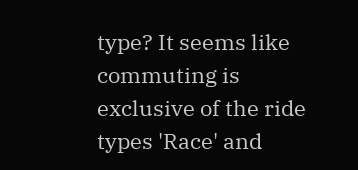type? It seems like commuting is exclusive of the ride types 'Race' and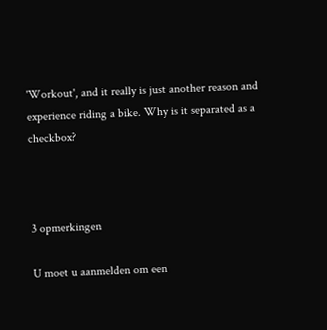'Workout', and it really is just another reason and experience riding a bike. Why is it separated as a checkbox?



3 opmerkingen

U moet u aanmelden om een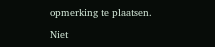opmerking te plaatsen.

Niet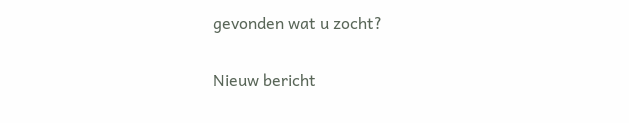gevonden wat u zocht?

Nieuw bericht